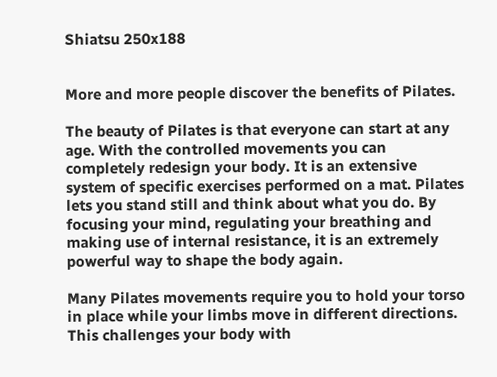Shiatsu 250x188


More and more people discover the benefits of Pilates.

The beauty of Pilates is that everyone can start at any age. With the controlled movements you can completely redesign your body. It is an extensive system of specific exercises performed on a mat. Pilates lets you stand still and think about what you do. By focusing your mind, regulating your breathing and making use of internal resistance, it is an extremely powerful way to shape the body again.

Many Pilates movements require you to hold your torso in place while your limbs move in different directions. This challenges your body with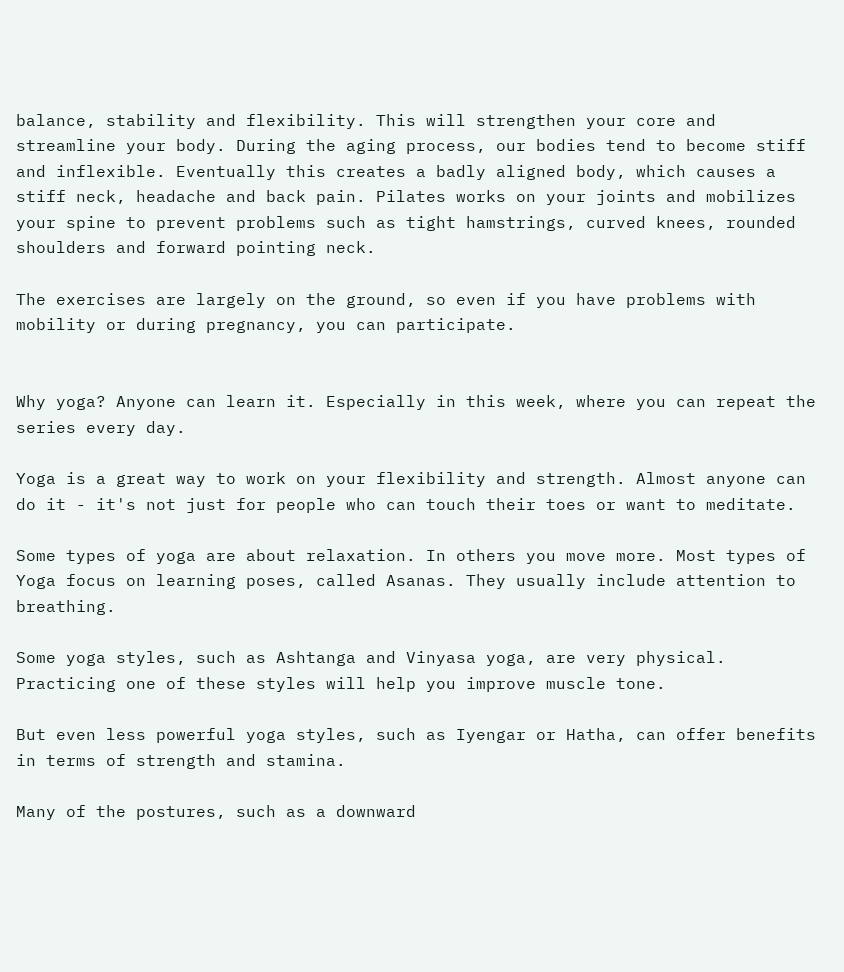balance, stability and flexibility. This will strengthen your core and streamline your body. During the aging process, our bodies tend to become stiff and inflexible. Eventually this creates a badly aligned body, which causes a stiff neck, headache and back pain. Pilates works on your joints and mobilizes your spine to prevent problems such as tight hamstrings, curved knees, rounded shoulders and forward pointing neck.

The exercises are largely on the ground, so even if you have problems with mobility or during pregnancy, you can participate.


Why yoga? Anyone can learn it. Especially in this week, where you can repeat the series every day.

Yoga is a great way to work on your flexibility and strength. Almost anyone can do it - it's not just for people who can touch their toes or want to meditate.

Some types of yoga are about relaxation. In others you move more. Most types of Yoga focus on learning poses, called Asanas. They usually include attention to breathing.

Some yoga styles, such as Ashtanga and Vinyasa yoga, are very physical. Practicing one of these styles will help you improve muscle tone.

But even less powerful yoga styles, such as Iyengar or Hatha, can offer benefits in terms of strength and stamina.

Many of the postures, such as a downward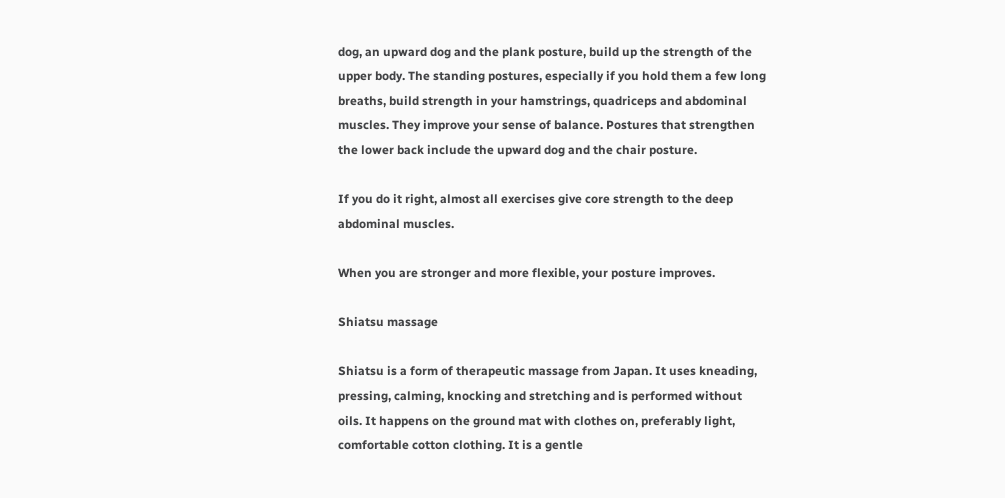dog, an upward dog and the plank posture, build up the strength of the upper body. The standing postures, especially if you hold them a few long breaths, build strength in your hamstrings, quadriceps and abdominal muscles. They improve your sense of balance. Postures that strengthen the lower back include the upward dog and the chair posture.

If you do it right, almost all exercises give core strength to the deep abdominal muscles.

When you are stronger and more flexible, your posture improves.

Shiatsu massage

Shiatsu is a form of therapeutic massage from Japan. It uses kneading, pressing, calming, knocking and stretching and is performed without oils. It happens on the ground mat with clothes on, preferably light, comfortable cotton clothing. It is a gentle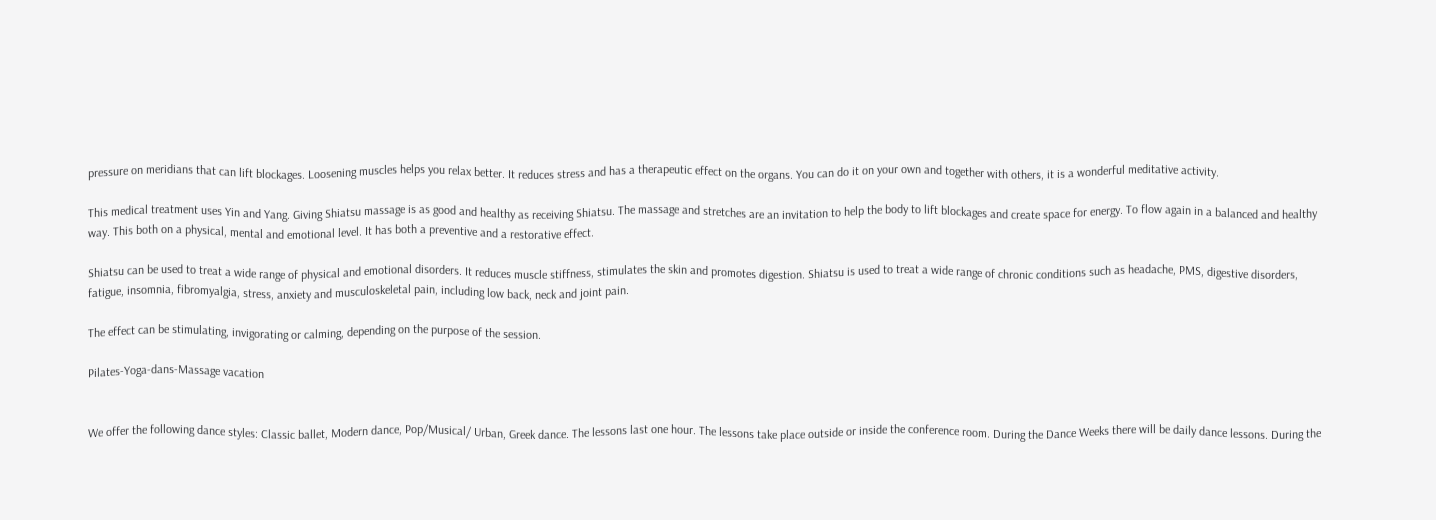pressure on meridians that can lift blockages. Loosening muscles helps you relax better. It reduces stress and has a therapeutic effect on the organs. You can do it on your own and together with others, it is a wonderful meditative activity.

This medical treatment uses Yin and Yang. Giving Shiatsu massage is as good and healthy as receiving Shiatsu. The massage and stretches are an invitation to help the body to lift blockages and create space for energy. To flow again in a balanced and healthy way. This both on a physical, mental and emotional level. It has both a preventive and a restorative effect.

Shiatsu can be used to treat a wide range of physical and emotional disorders. It reduces muscle stiffness, stimulates the skin and promotes digestion. Shiatsu is used to treat a wide range of chronic conditions such as headache, PMS, digestive disorders, fatigue, insomnia, fibromyalgia, stress, anxiety and musculoskeletal pain, including low back, neck and joint pain.

The effect can be stimulating, invigorating or calming, depending on the purpose of the session.

Pilates-Yoga-dans-Massage vacation


We offer the following dance styles: Classic ballet, Modern dance, Pop/Musical/ Urban, Greek dance. The lessons last one hour. The lessons take place outside or inside the conference room. During the Dance Weeks there will be daily dance lessons. During the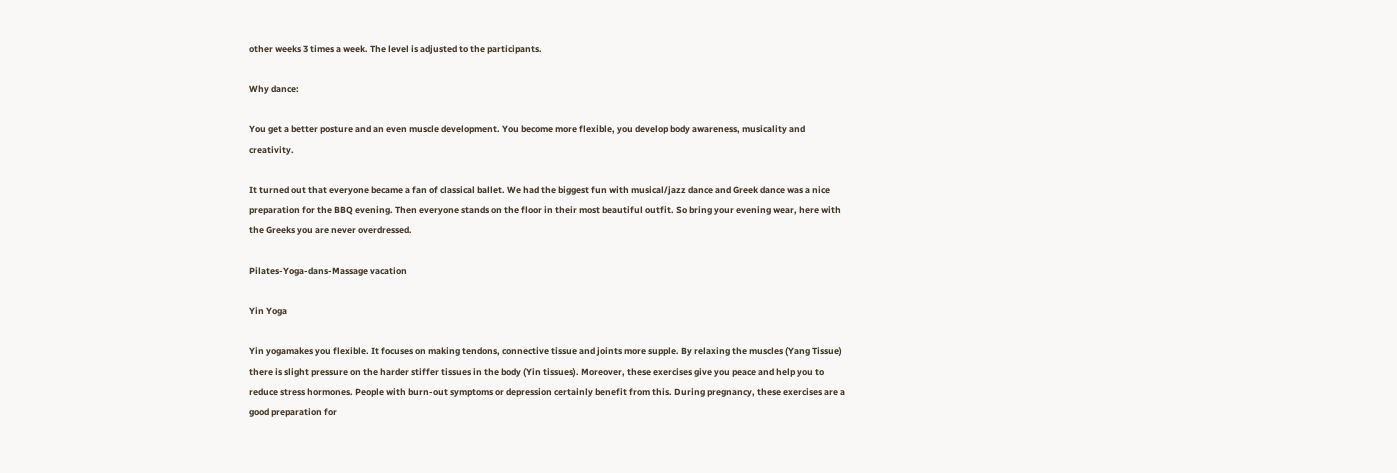other weeks 3 times a week. The level is adjusted to the participants.

Why dance:

You get a better posture and an even muscle development. You become more flexible, you develop body awareness, musicality and creativity.

It turned out that everyone became a fan of classical ballet. We had the biggest fun with musical/jazz dance and Greek dance was a nice preparation for the BBQ evening. Then everyone stands on the floor in their most beautiful outfit. So bring your evening wear, here with the Greeks you are never overdressed.

Pilates-Yoga-dans-Massage vacation

Yin Yoga

Yin yogamakes you flexible. It focuses on making tendons, connective tissue and joints more supple. By relaxing the muscles (Yang Tissue) there is slight pressure on the harder stiffer tissues in the body (Yin tissues). Moreover, these exercises give you peace and help you to reduce stress hormones. People with burn-out symptoms or depression certainly benefit from this. During pregnancy, these exercises are a good preparation for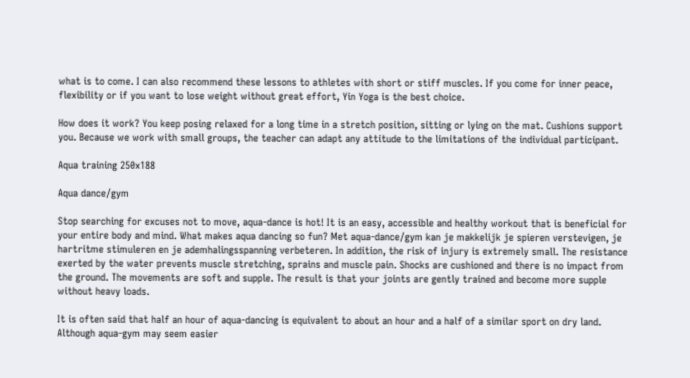what is to come. I can also recommend these lessons to athletes with short or stiff muscles. If you come for inner peace, flexibility or if you want to lose weight without great effort, Yin Yoga is the best choice.

How does it work? You keep posing relaxed for a long time in a stretch position, sitting or lying on the mat. Cushions support you. Because we work with small groups, the teacher can adapt any attitude to the limitations of the individual participant.

Aqua training 250x188

Aqua dance/gym

Stop searching for excuses not to move, aqua-dance is hot! It is an easy, accessible and healthy workout that is beneficial for your entire body and mind. What makes aqua dancing so fun? Met aqua-dance/gym kan je makkelijk je spieren verstevigen, je hartritme stimuleren en je ademhalingsspanning verbeteren. In addition, the risk of injury is extremely small. The resistance exerted by the water prevents muscle stretching, sprains and muscle pain. Shocks are cushioned and there is no impact from the ground. The movements are soft and supple. The result is that your joints are gently trained and become more supple without heavy loads.

It is often said that half an hour of aqua-dancing is equivalent to about an hour and a half of a similar sport on dry land. Although aqua-gym may seem easier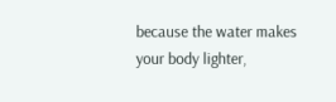because the water makes your body lighter,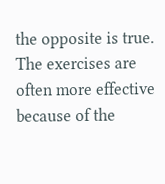the opposite is true. The exercises are often more effective because of the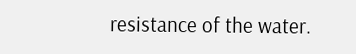resistance of the water.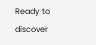Ready to discover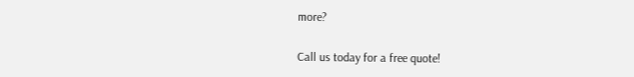more?

Call us today for a free quote!